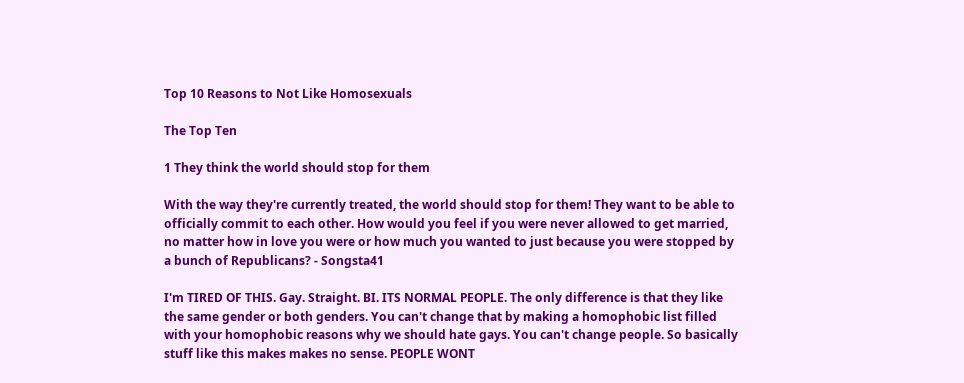Top 10 Reasons to Not Like Homosexuals

The Top Ten

1 They think the world should stop for them

With the way they're currently treated, the world should stop for them! They want to be able to officially commit to each other. How would you feel if you were never allowed to get married, no matter how in love you were or how much you wanted to just because you were stopped by a bunch of Republicans? - Songsta41

I'm TIRED OF THIS. Gay. Straight. BI. ITS NORMAL PEOPLE. The only difference is that they like the same gender or both genders. You can't change that by making a homophobic list filled with your homophobic reasons why we should hate gays. You can't change people. So basically stuff like this makes makes no sense. PEOPLE WONT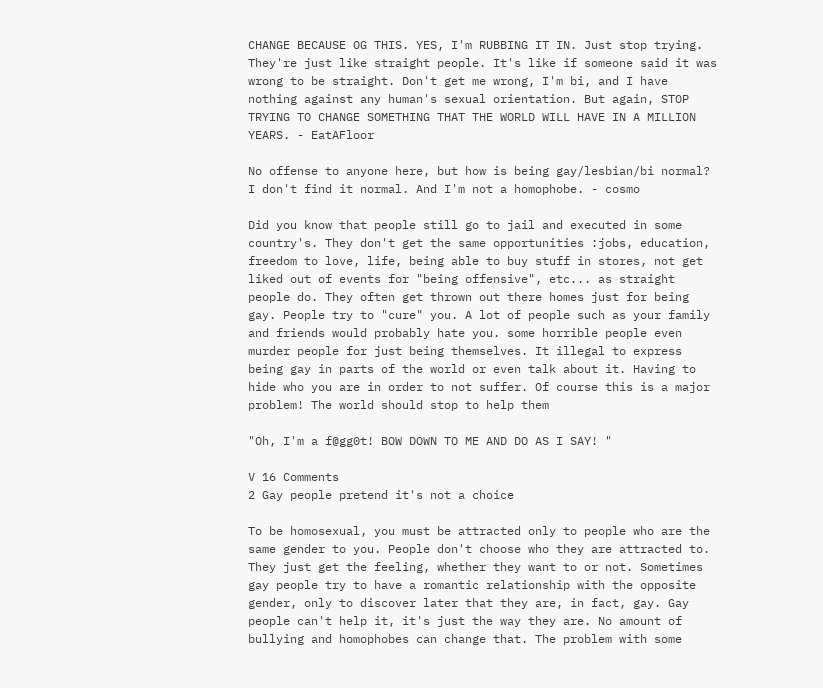CHANGE BECAUSE OG THIS. YES, I'm RUBBING IT IN. Just stop trying. They're just like straight people. It's like if someone said it was wrong to be straight. Don't get me wrong, I'm bi, and I have nothing against any human's sexual orientation. But again, STOP TRYING TO CHANGE SOMETHING THAT THE WORLD WILL HAVE IN A MILLION YEARS. - EatAFloor

No offense to anyone here, but how is being gay/lesbian/bi normal? I don't find it normal. And I'm not a homophobe. - cosmo

Did you know that people still go to jail and executed in some country's. They don't get the same opportunities :jobs, education, freedom to love, life, being able to buy stuff in stores, not get liked out of events for "being offensive", etc... as straight people do. They often get thrown out there homes just for being gay. People try to "cure" you. A lot of people such as your family and friends would probably hate you. some horrible people even murder people for just being themselves. It illegal to express being gay in parts of the world or even talk about it. Having to hide who you are in order to not suffer. Of course this is a major problem! The world should stop to help them

"Oh, I'm a f@gg0t! BOW DOWN TO ME AND DO AS I SAY! "

V 16 Comments
2 Gay people pretend it's not a choice

To be homosexual, you must be attracted only to people who are the same gender to you. People don't choose who they are attracted to. They just get the feeling, whether they want to or not. Sometimes gay people try to have a romantic relationship with the opposite gender, only to discover later that they are, in fact, gay. Gay people can't help it, it's just the way they are. No amount of bullying and homophobes can change that. The problem with some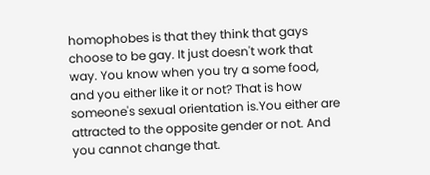homophobes is that they think that gays choose to be gay. It just doesn't work that way. You know when you try a some food, and you either like it or not? That is how someone's sexual orientation is.You either are attracted to the opposite gender or not. And you cannot change that.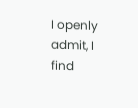I openly admit, I find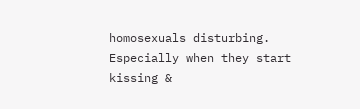homosexuals disturbing. Especially when they start kissing &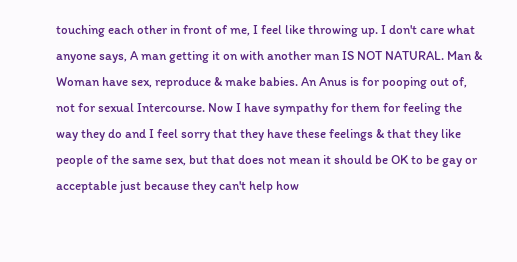touching each other in front of me, I feel like throwing up. I don't care what anyone says, A man getting it on with another man IS NOT NATURAL. Man & Woman have sex, reproduce & make babies. An Anus is for pooping out of, not for sexual Intercourse. Now I have sympathy for them for feeling the way they do and I feel sorry that they have these feelings & that they like people of the same sex, but that does not mean it should be OK to be gay or acceptable just because they can't help how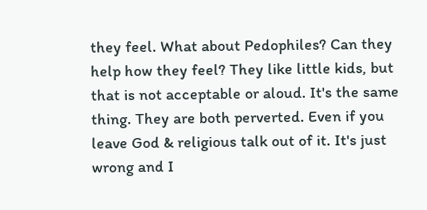they feel. What about Pedophiles? Can they help how they feel? They like little kids, but that is not acceptable or aloud. It's the same thing. They are both perverted. Even if you leave God & religious talk out of it. It's just wrong and I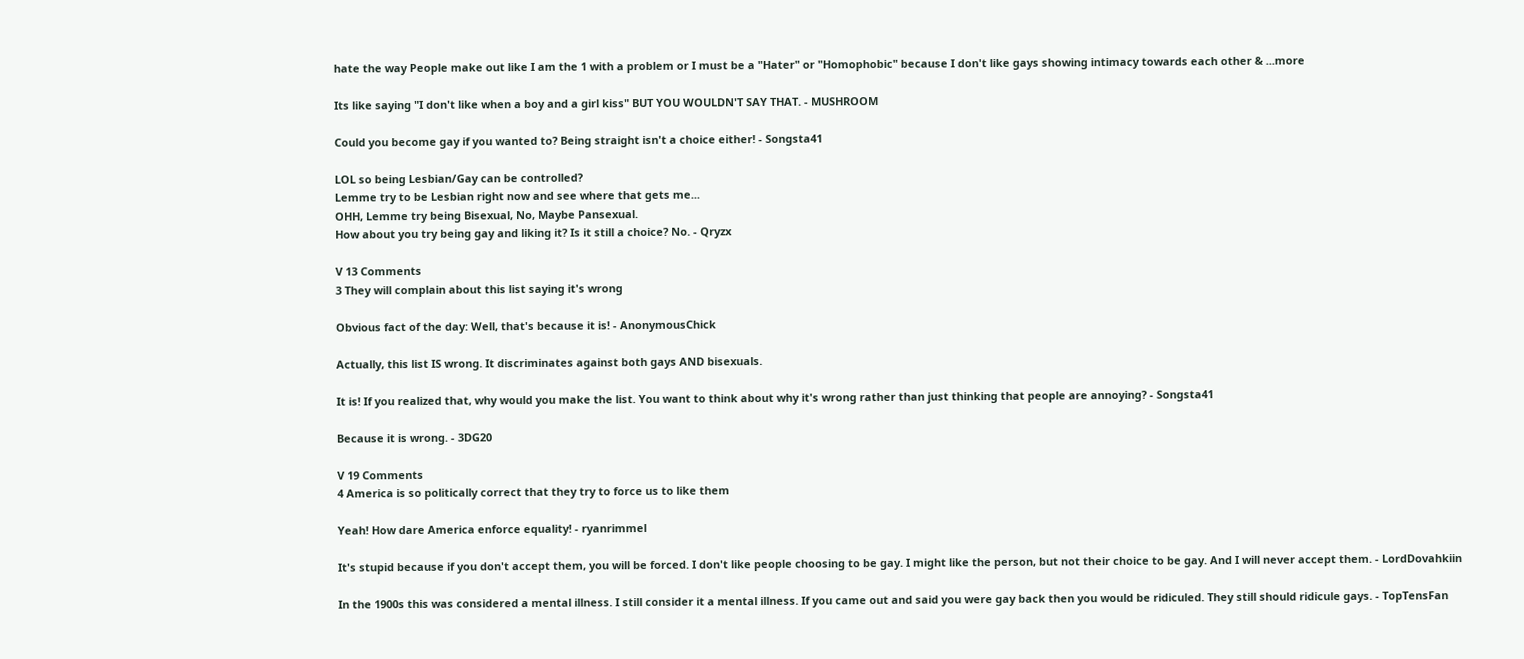hate the way People make out like I am the 1 with a problem or I must be a "Hater" or "Homophobic" because I don't like gays showing intimacy towards each other & ...more

Its like saying "I don't like when a boy and a girl kiss" BUT YOU WOULDN'T SAY THAT. - MUSHROOM

Could you become gay if you wanted to? Being straight isn't a choice either! - Songsta41

LOL so being Lesbian/Gay can be controlled?
Lemme try to be Lesbian right now and see where that gets me...
OHH, Lemme try being Bisexual, No, Maybe Pansexual.
How about you try being gay and liking it? Is it still a choice? No. - Qryzx

V 13 Comments
3 They will complain about this list saying it's wrong

Obvious fact of the day: Well, that's because it is! - AnonymousChick

Actually, this list IS wrong. It discriminates against both gays AND bisexuals.

It is! If you realized that, why would you make the list. You want to think about why it's wrong rather than just thinking that people are annoying? - Songsta41

Because it is wrong. - 3DG20

V 19 Comments
4 America is so politically correct that they try to force us to like them

Yeah! How dare America enforce equality! - ryanrimmel

It's stupid because if you don't accept them, you will be forced. I don't like people choosing to be gay. I might like the person, but not their choice to be gay. And I will never accept them. - LordDovahkiin

In the 1900s this was considered a mental illness. I still consider it a mental illness. If you came out and said you were gay back then you would be ridiculed. They still should ridicule gays. - TopTensFan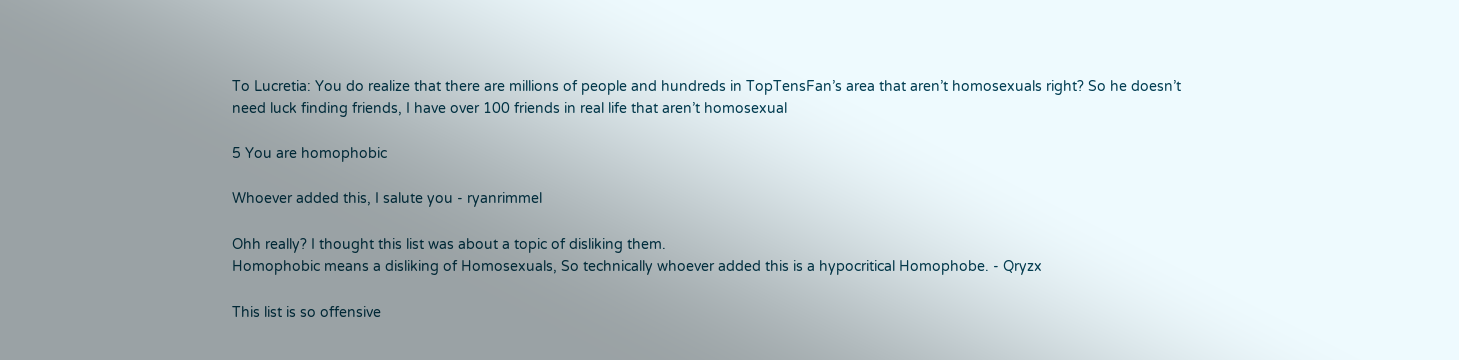To Lucretia: You do realize that there are millions of people and hundreds in TopTensFan’s area that aren’t homosexuals right? So he doesn’t need luck finding friends, I have over 100 friends in real life that aren’t homosexual

5 You are homophobic

Whoever added this, I salute you - ryanrimmel

Ohh really? I thought this list was about a topic of disliking them.
Homophobic means a disliking of Homosexuals, So technically whoever added this is a hypocritical Homophobe. - Qryzx

This list is so offensive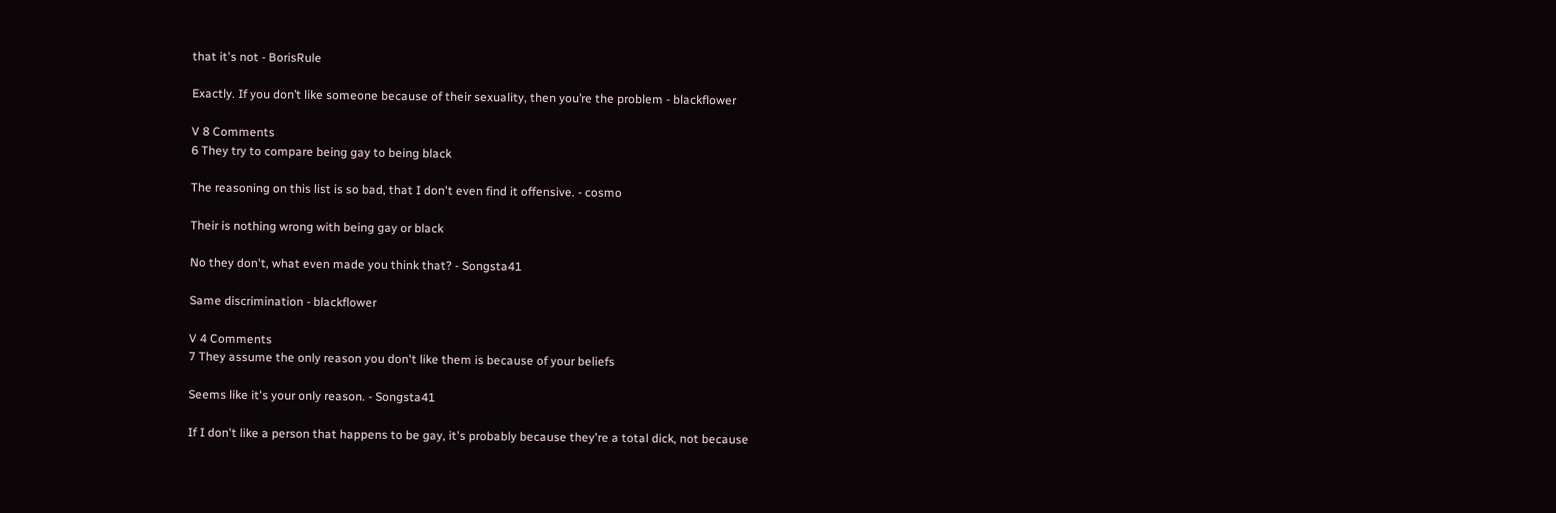that it's not - BorisRule

Exactly. If you don’t like someone because of their sexuality, then you’re the problem - blackflower

V 8 Comments
6 They try to compare being gay to being black

The reasoning on this list is so bad, that I don't even find it offensive. - cosmo

Their is nothing wrong with being gay or black

No they don't, what even made you think that? - Songsta41

Same discrimination - blackflower

V 4 Comments
7 They assume the only reason you don't like them is because of your beliefs

Seems like it's your only reason. - Songsta41

If I don't like a person that happens to be gay, it's probably because they're a total dick, not because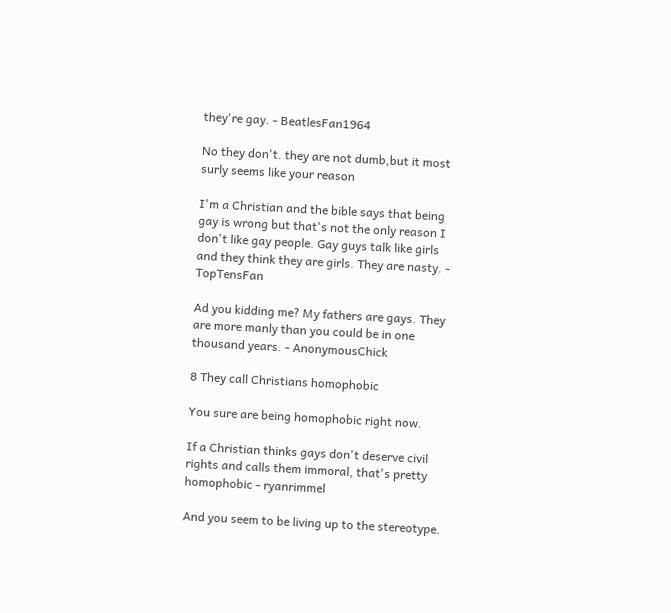they're gay. - BeatlesFan1964

No they don't. they are not dumb,but it most surly seems like your reason

I'm a Christian and the bible says that being gay is wrong but that's not the only reason I don't like gay people. Gay guys talk like girls and they think they are girls. They are nasty. - TopTensFan

Ad you kidding me? My fathers are gays. They are more manly than you could be in one thousand years. - AnonymousChick

8 They call Christians homophobic

You sure are being homophobic right now.

If a Christian thinks gays don't deserve civil rights and calls them immoral, that's pretty homophobic - ryanrimmel

And you seem to be living up to the stereotype.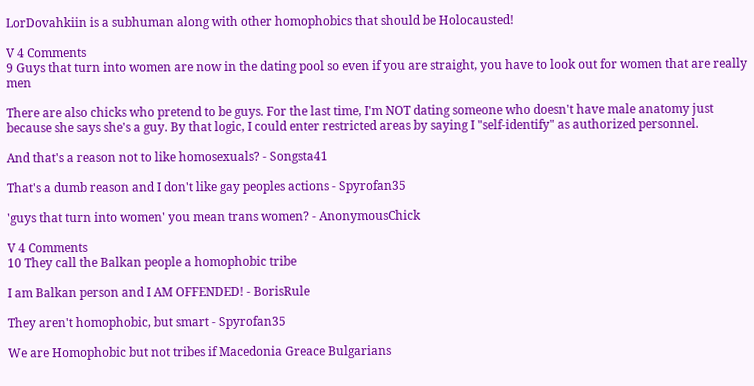LorDovahkiin is a subhuman along with other homophobics that should be Holocausted!

V 4 Comments
9 Guys that turn into women are now in the dating pool so even if you are straight, you have to look out for women that are really men

There are also chicks who pretend to be guys. For the last time, I'm NOT dating someone who doesn't have male anatomy just because she says she's a guy. By that logic, I could enter restricted areas by saying I "self-identify" as authorized personnel.

And that's a reason not to like homosexuals? - Songsta41

That's a dumb reason and I don't like gay peoples actions - Spyrofan35

'guys that turn into women' you mean trans women? - AnonymousChick

V 4 Comments
10 They call the Balkan people a homophobic tribe

I am Balkan person and I AM OFFENDED! - BorisRule

They aren't homophobic, but smart - Spyrofan35

We are Homophobic but not tribes if Macedonia Greace Bulgarians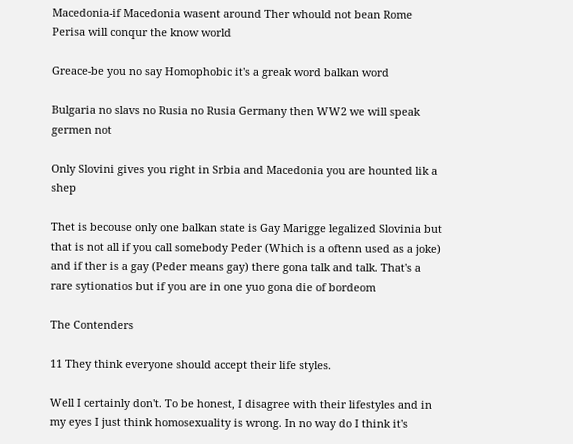Macedonia-if Macedonia wasent around Ther whould not bean Rome Perisa will conqur the know world

Greace-be you no say Homophobic it's a greak word balkan word

Bulgaria no slavs no Rusia no Rusia Germany then WW2 we will speak germen not

Only Slovini gives you right in Srbia and Macedonia you are hounted lik a shep

Thet is becouse only one balkan state is Gay Marigge legalized Slovinia but that is not all if you call somebody Peder (Which is a oftenn used as a joke) and if ther is a gay (Peder means gay) there gona talk and talk. That's a rare sytionatios but if you are in one yuo gona die of bordeom

The Contenders

11 They think everyone should accept their life styles.

Well I certainly don't. To be honest, I disagree with their lifestyles and in my eyes I just think homosexuality is wrong. In no way do I think it's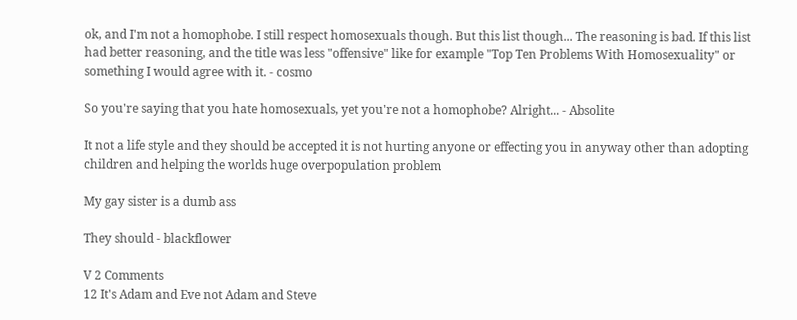ok, and I'm not a homophobe. I still respect homosexuals though. But this list though... The reasoning is bad. If this list had better reasoning, and the title was less "offensive" like for example "Top Ten Problems With Homosexuality" or something I would agree with it. - cosmo

So you're saying that you hate homosexuals, yet you're not a homophobe? Alright... - Absolite

It not a life style and they should be accepted it is not hurting anyone or effecting you in anyway other than adopting children and helping the worlds huge overpopulation problem

My gay sister is a dumb ass

They should - blackflower

V 2 Comments
12 It's Adam and Eve not Adam and Steve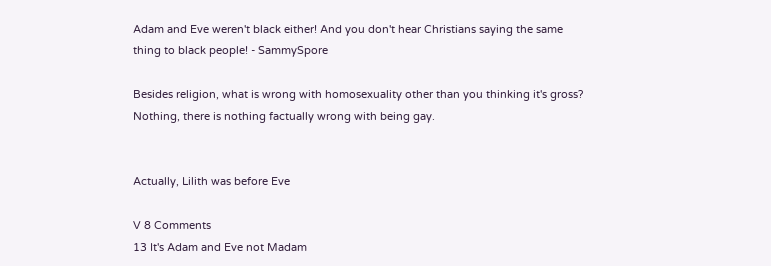Adam and Eve weren't black either! And you don't hear Christians saying the same thing to black people! - SammySpore

Besides religion, what is wrong with homosexuality other than you thinking it's gross? Nothing, there is nothing factually wrong with being gay.


Actually, Lilith was before Eve

V 8 Comments
13 It's Adam and Eve not Madam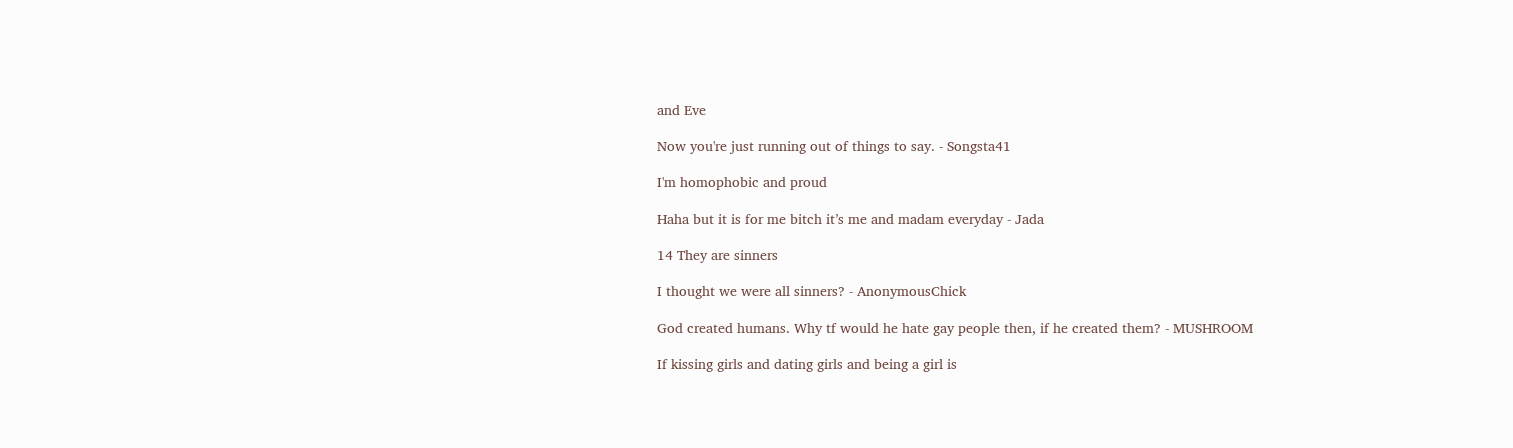and Eve

Now you're just running out of things to say. - Songsta41

I'm homophobic and proud

Haha but it is for me bitch it’s me and madam everyday - Jada

14 They are sinners

I thought we were all sinners? - AnonymousChick

God created humans. Why tf would he hate gay people then, if he created them? - MUSHROOM

If kissing girls and dating girls and being a girl is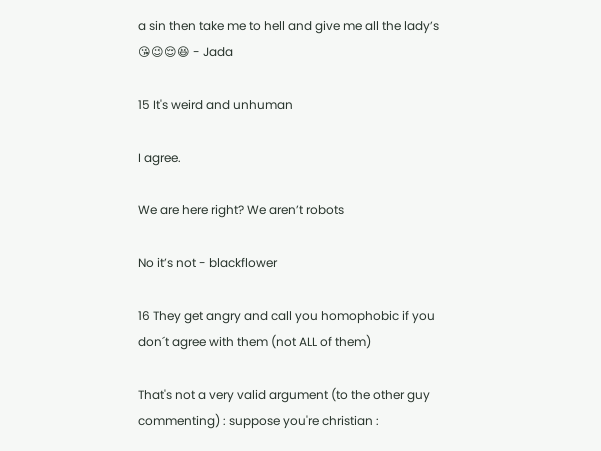a sin then take me to hell and give me all the lady’s 😘😉😌😆 - Jada

15 It's weird and unhuman

I agree.

We are here right? We aren’t robots

No it’s not - blackflower

16 They get angry and call you homophobic if you don´t agree with them (not ALL of them)

That's not a very valid argument (to the other guy commenting) : suppose you're christian :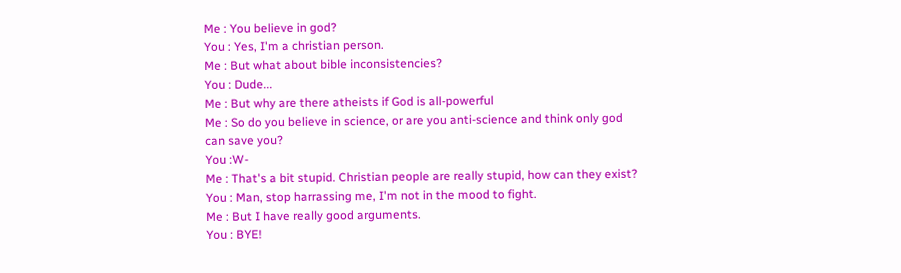Me : You believe in god?
You : Yes, I'm a christian person.
Me : But what about bible inconsistencies?
You : Dude...
Me : But why are there atheists if God is all-powerful
Me : So do you believe in science, or are you anti-science and think only god can save you?
You :W-
Me : That's a bit stupid. Christian people are really stupid, how can they exist?
You : Man, stop harrassing me, I'm not in the mood to fight.
Me : But I have really good arguments.
You : BYE!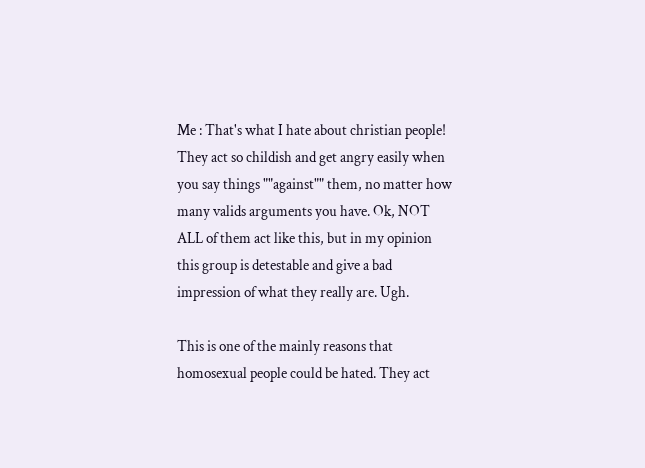Me : That's what I hate about christian people! They act so childish and get angry easily when you say things ""against"" them, no matter how many valids arguments you have. Ok, NOT ALL of them act like this, but in my opinion this group is detestable and give a bad impression of what they really are. Ugh.

This is one of the mainly reasons that homosexual people could be hated. They act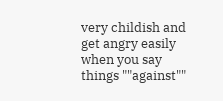very childish and get angry easily when you say things ""against""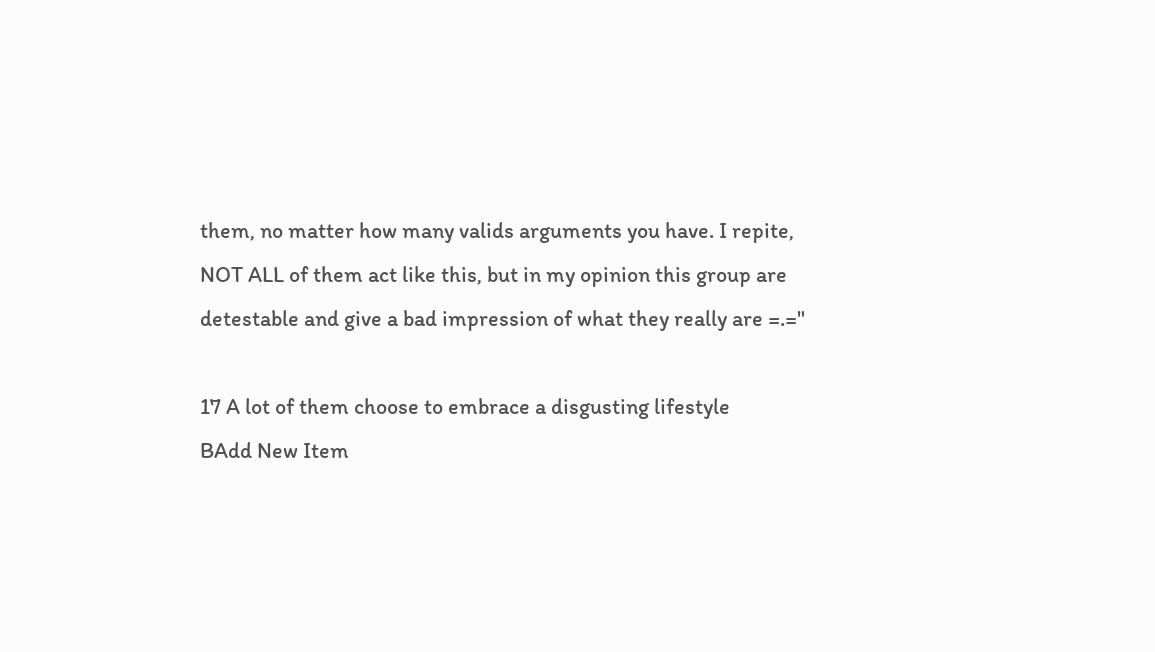them, no matter how many valids arguments you have. I repite, NOT ALL of them act like this, but in my opinion this group are detestable and give a bad impression of what they really are =.="

17 A lot of them choose to embrace a disgusting lifestyle
BAdd New Item